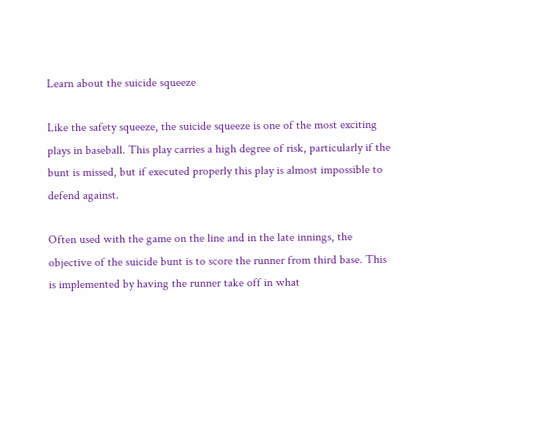Learn about the suicide squeeze

Like the safety squeeze, the suicide squeeze is one of the most exciting plays in baseball. This play carries a high degree of risk, particularly if the bunt is missed, but if executed properly this play is almost impossible to defend against.

Often used with the game on the line and in the late innings, the objective of the suicide bunt is to score the runner from third base. This is implemented by having the runner take off in what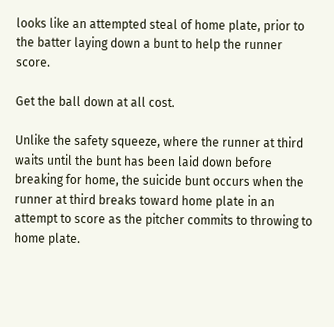looks like an attempted steal of home plate, prior to the batter laying down a bunt to help the runner score.

Get the ball down at all cost.

Unlike the safety squeeze, where the runner at third waits until the bunt has been laid down before breaking for home, the suicide bunt occurs when the runner at third breaks toward home plate in an attempt to score as the pitcher commits to throwing to home plate.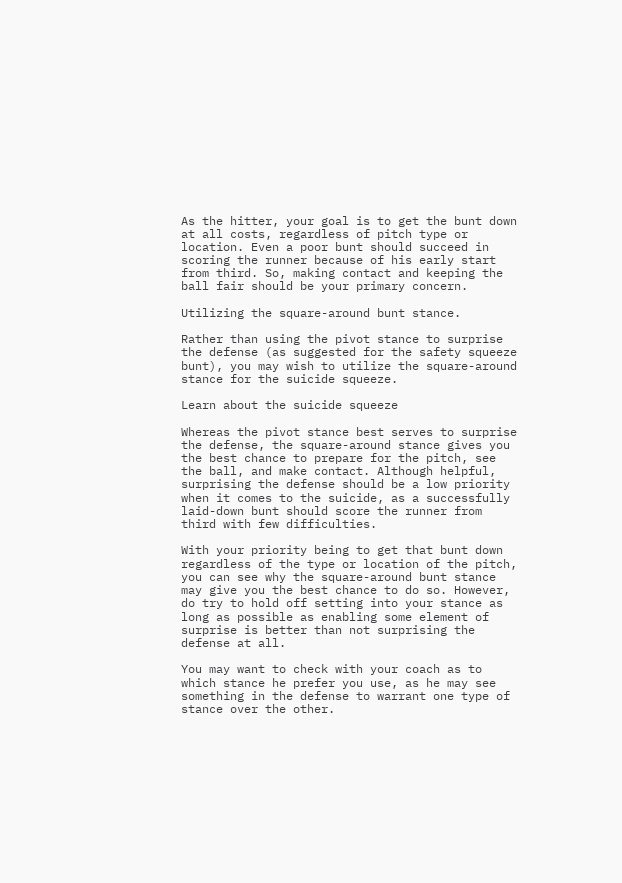As the hitter, your goal is to get the bunt down at all costs, regardless of pitch type or location. Even a poor bunt should succeed in scoring the runner because of his early start from third. So, making contact and keeping the ball fair should be your primary concern.

Utilizing the square-around bunt stance.

Rather than using the pivot stance to surprise the defense (as suggested for the safety squeeze bunt), you may wish to utilize the square-around stance for the suicide squeeze.

Learn about the suicide squeeze

Whereas the pivot stance best serves to surprise the defense, the square-around stance gives you the best chance to prepare for the pitch, see the ball, and make contact. Although helpful, surprising the defense should be a low priority when it comes to the suicide, as a successfully laid-down bunt should score the runner from third with few difficulties.

With your priority being to get that bunt down regardless of the type or location of the pitch, you can see why the square-around bunt stance may give you the best chance to do so. However, do try to hold off setting into your stance as long as possible as enabling some element of surprise is better than not surprising the defense at all.

You may want to check with your coach as to which stance he prefer you use, as he may see something in the defense to warrant one type of stance over the other.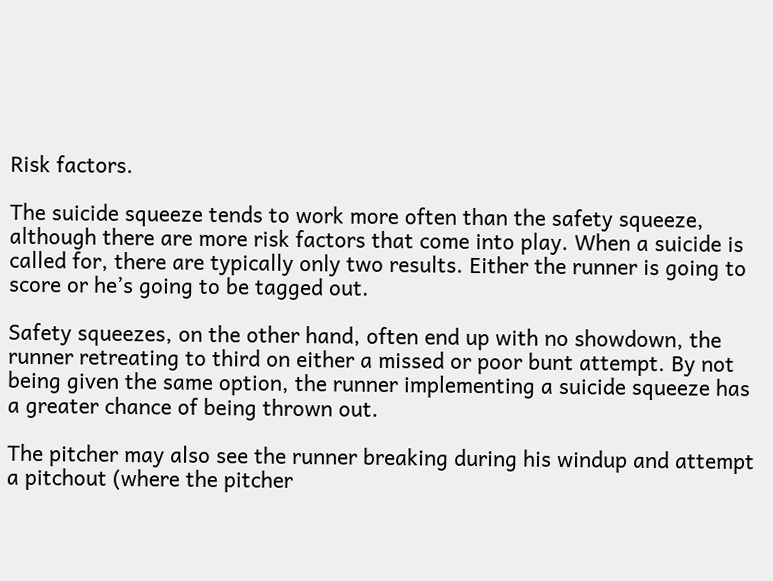Risk factors.

The suicide squeeze tends to work more often than the safety squeeze, although there are more risk factors that come into play. When a suicide is called for, there are typically only two results. Either the runner is going to score or he’s going to be tagged out.

Safety squeezes, on the other hand, often end up with no showdown, the runner retreating to third on either a missed or poor bunt attempt. By not being given the same option, the runner implementing a suicide squeeze has a greater chance of being thrown out.

The pitcher may also see the runner breaking during his windup and attempt a pitchout (where the pitcher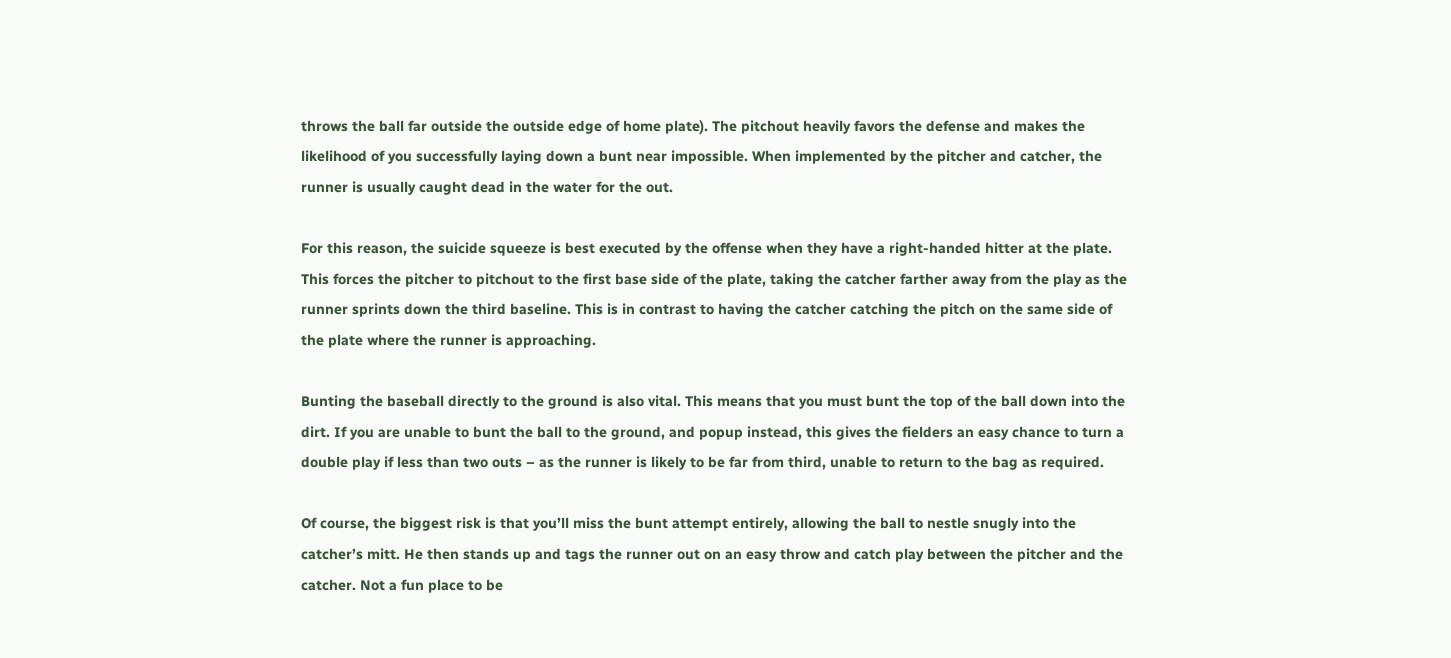throws the ball far outside the outside edge of home plate). The pitchout heavily favors the defense and makes the likelihood of you successfully laying down a bunt near impossible. When implemented by the pitcher and catcher, the runner is usually caught dead in the water for the out.

For this reason, the suicide squeeze is best executed by the offense when they have a right-handed hitter at the plate. This forces the pitcher to pitchout to the first base side of the plate, taking the catcher farther away from the play as the runner sprints down the third baseline. This is in contrast to having the catcher catching the pitch on the same side of the plate where the runner is approaching.

Bunting the baseball directly to the ground is also vital. This means that you must bunt the top of the ball down into the dirt. If you are unable to bunt the ball to the ground, and popup instead, this gives the fielders an easy chance to turn a double play if less than two outs – as the runner is likely to be far from third, unable to return to the bag as required.

Of course, the biggest risk is that you’ll miss the bunt attempt entirely, allowing the ball to nestle snugly into the catcher’s mitt. He then stands up and tags the runner out on an easy throw and catch play between the pitcher and the catcher. Not a fun place to be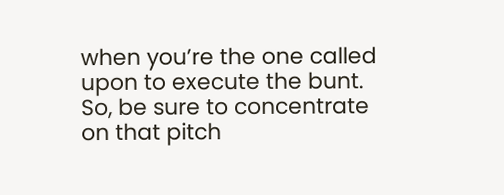when you’re the one called upon to execute the bunt. So, be sure to concentrate on that pitch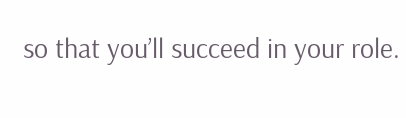so that you’ll succeed in your role.